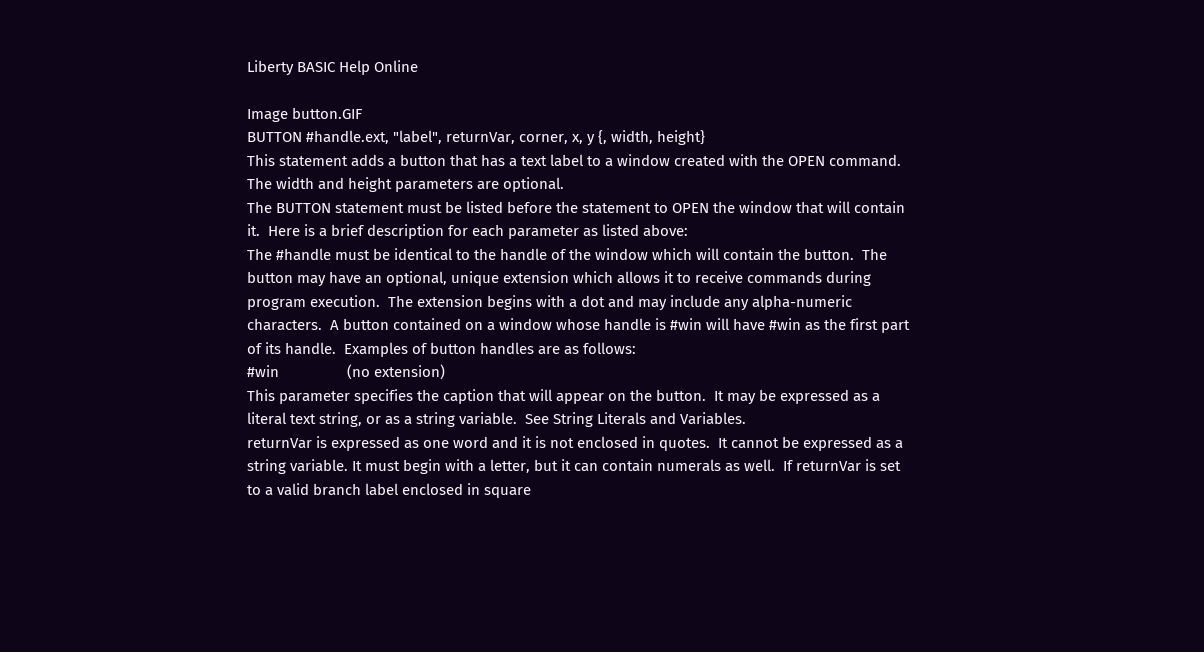Liberty BASIC Help Online

Image button.GIF
BUTTON #handle.ext, "label", returnVar, corner, x, y {, width, height}
This statement adds a button that has a text label to a window created with the OPEN command. The width and height parameters are optional.
The BUTTON statement must be listed before the statement to OPEN the window that will contain it.  Here is a brief description for each parameter as listed above:
The #handle must be identical to the handle of the window which will contain the button.  The button may have an optional, unique extension which allows it to receive commands during program execution.  The extension begins with a dot and may include any alpha-numeric characters.  A button contained on a window whose handle is #win will have #win as the first part of its handle.  Examples of button handles are as follows:
#win                 (no extension)
This parameter specifies the caption that will appear on the button.  It may be expressed as a literal text string, or as a string variable.  See String Literals and Variables.
returnVar is expressed as one word and it is not enclosed in quotes.  It cannot be expressed as a string variable. It must begin with a letter, but it can contain numerals as well.  If returnVar is set to a valid branch label enclosed in square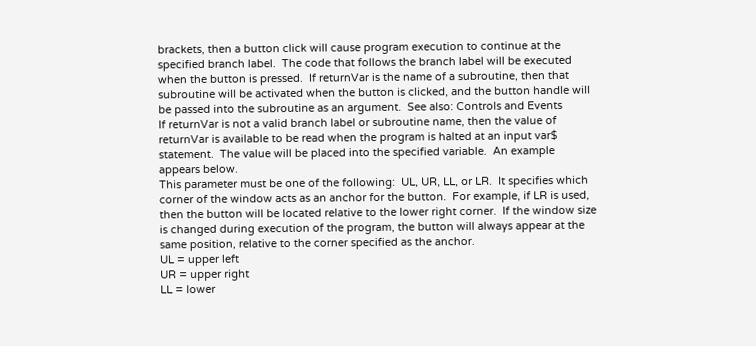brackets, then a button click will cause program execution to continue at the specified branch label.  The code that follows the branch label will be executed when the button is pressed.  If returnVar is the name of a subroutine, then that subroutine will be activated when the button is clicked, and the button handle will be passed into the subroutine as an argument.  See also: Controls and Events
If returnVar is not a valid branch label or subroutine name, then the value of returnVar is available to be read when the program is halted at an input var$ statement.  The value will be placed into the specified variable.  An example appears below.
This parameter must be one of the following:  UL, UR, LL, or LR.  It specifies which corner of the window acts as an anchor for the button.  For example, if LR is used, then the button will be located relative to the lower right corner.  If the window size is changed during execution of the program, the button will always appear at the same position, relative to the corner specified as the anchor.
UL = upper left
UR = upper right
LL = lower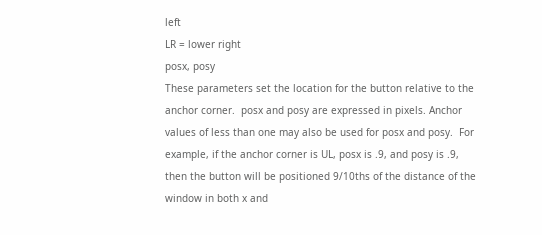left
LR = lower right
posx, posy
These parameters set the location for the button relative to the anchor corner.  posx and posy are expressed in pixels. Anchor values of less than one may also be used for posx and posy.  For example, if the anchor corner is UL, posx is .9, and posy is .9, then the button will be positioned 9/10ths of the distance of the window in both x and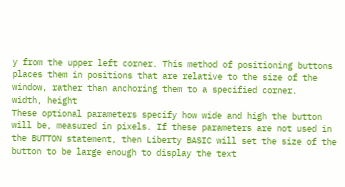y from the upper left corner. This method of positioning buttons places them in positions that are relative to the size of the window, rather than anchoring them to a specified corner.
width, height
These optional parameters specify how wide and high the button will be, measured in pixels. If these parameters are not used in the BUTTON statement, then Liberty BASIC will set the size of the button to be large enough to display the text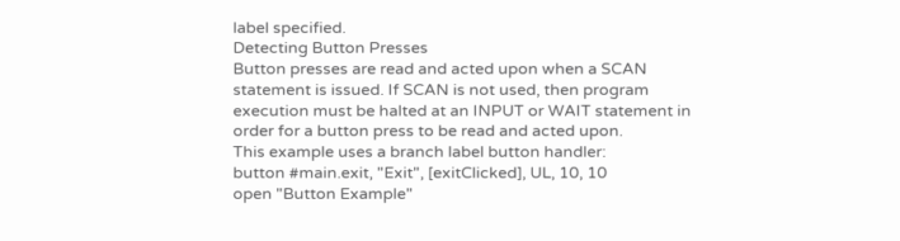label specified.
Detecting Button Presses
Button presses are read and acted upon when a SCAN statement is issued. If SCAN is not used, then program execution must be halted at an INPUT or WAIT statement in order for a button press to be read and acted upon.
This example uses a branch label button handler:
button #main.exit, "Exit", [exitClicked], UL, 10, 10
open "Button Example"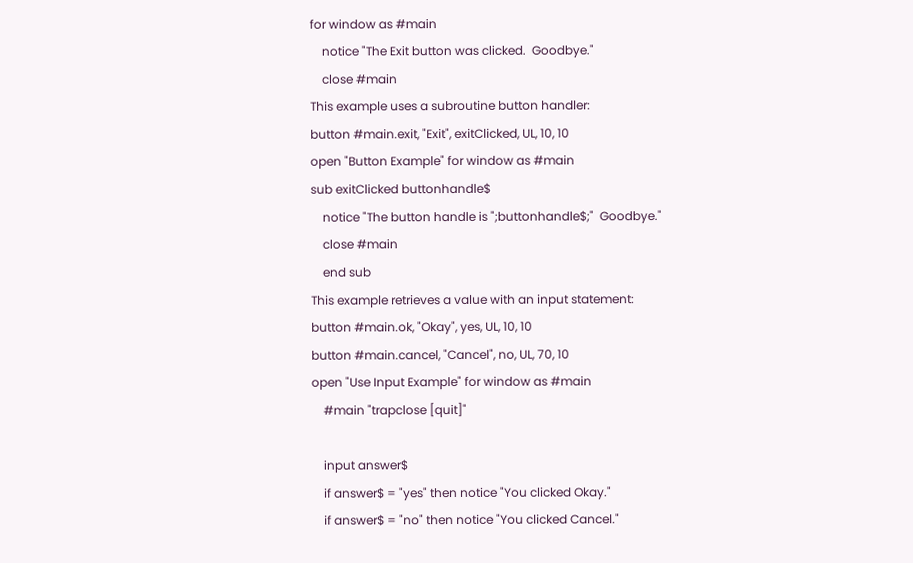for window as #main
    notice "The Exit button was clicked.  Goodbye."
    close #main
This example uses a subroutine button handler:
button #main.exit, "Exit", exitClicked, UL, 10, 10
open "Button Example" for window as #main
sub exitClicked buttonhandle$
    notice "The button handle is ";buttonhandle$;"  Goodbye."
    close #main
    end sub
This example retrieves a value with an input statement:
button #main.ok, "Okay", yes, UL, 10, 10
button #main.cancel, "Cancel", no, UL, 70, 10
open "Use Input Example" for window as #main
    #main "trapclose [quit]"

    input answer$
    if answer$ = "yes" then notice "You clicked Okay."
    if answer$ = "no" then notice "You clicked Cancel."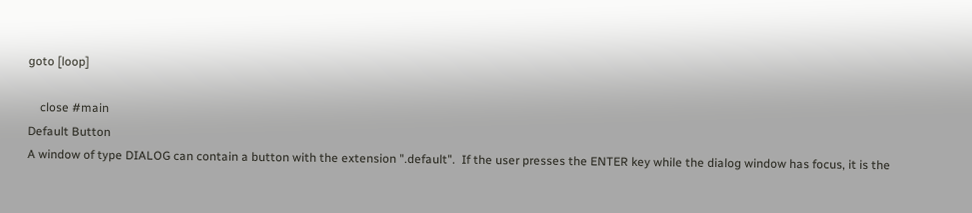goto [loop]

    close #main
Default Button
A window of type DIALOG can contain a button with the extension ".default".  If the user presses the ENTER key while the dialog window has focus, it is the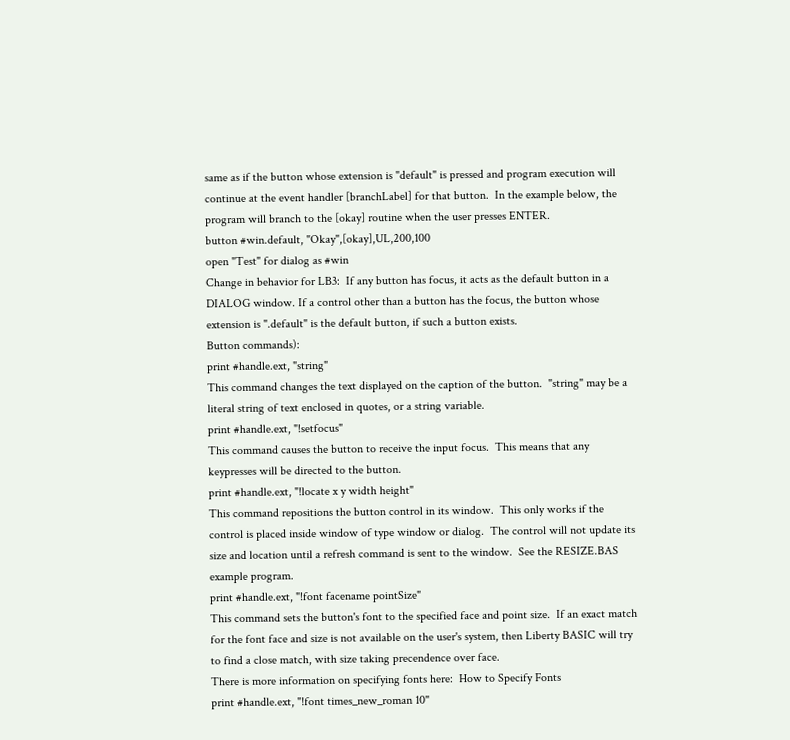same as if the button whose extension is "default" is pressed and program execution will continue at the event handler [branchLabel] for that button.  In the example below, the program will branch to the [okay] routine when the user presses ENTER.
button #win.default, "Okay",[okay],UL,200,100
open "Test" for dialog as #win
Change in behavior for LB3:  If any button has focus, it acts as the default button in a DIALOG window. If a control other than a button has the focus, the button whose extension is ".default" is the default button, if such a button exists.
Button commands):
print #handle.ext, "string"
This command changes the text displayed on the caption of the button.  "string" may be a literal string of text enclosed in quotes, or a string variable.
print #handle.ext, "!setfocus"
This command causes the button to receive the input focus.  This means that any keypresses will be directed to the button.
print #handle.ext, "!locate x y width height"
This command repositions the button control in its window.  This only works if the control is placed inside window of type window or dialog.  The control will not update its size and location until a refresh command is sent to the window.  See the RESIZE.BAS example program.
print #handle.ext, "!font facename pointSize"
This command sets the button's font to the specified face and point size.  If an exact match for the font face and size is not available on the user's system, then Liberty BASIC will try to find a close match, with size taking precendence over face.
There is more information on specifying fonts here:  How to Specify Fonts
print #handle.ext, "!font times_new_roman 10"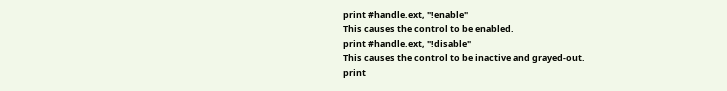print #handle.ext, "!enable"
This causes the control to be enabled.
print #handle.ext, "!disable"
This causes the control to be inactive and grayed-out.
print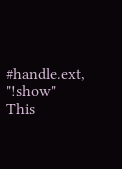#handle.ext, "!show"
This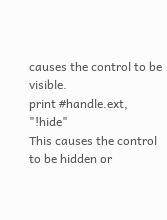causes the control to be visible.
print #handle.ext, "!hide"
This causes the control to be hidden or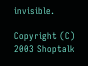invisible.

Copyright (C) 2003 Shoptalk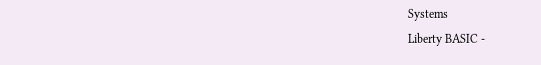Systems
Liberty BASIC -